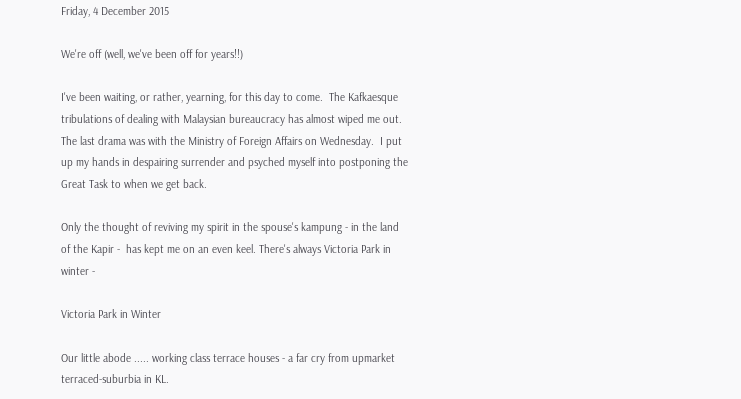Friday, 4 December 2015

We're off (well, we've been off for years!!)

I've been waiting, or rather, yearning, for this day to come.  The Kafkaesque tribulations of dealing with Malaysian bureaucracy has almost wiped me out.  The last drama was with the Ministry of Foreign Affairs on Wednesday.  I put up my hands in despairing surrender and psyched myself into postponing the Great Task to when we get back.

Only the thought of reviving my spirit in the spouse's kampung - in the land of the Kapir -  has kept me on an even keel. There's always Victoria Park in winter -

Victoria Park in Winter

Our little abode ..... working class terrace houses - a far cry from upmarket terraced-suburbia in KL.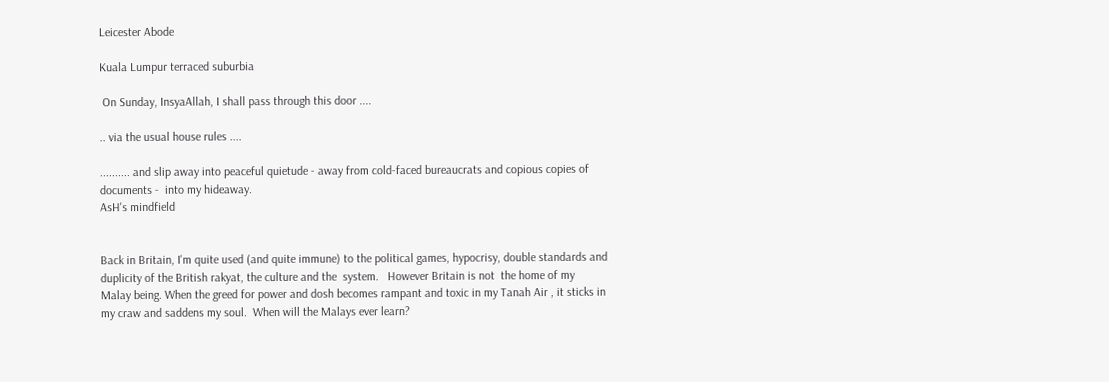Leicester Abode

Kuala Lumpur terraced suburbia

 On Sunday, InsyaAllah, I shall pass through this door ....

.. via the usual house rules ....

.......... and slip away into peaceful quietude - away from cold-faced bureaucrats and copious copies of documents -  into my hideaway.
AsH's mindfield


Back in Britain, I'm quite used (and quite immune) to the political games, hypocrisy, double standards and duplicity of the British rakyat, the culture and the  system.   However Britain is not  the home of my  Malay being. When the greed for power and dosh becomes rampant and toxic in my Tanah Air , it sticks in my craw and saddens my soul.  When will the Malays ever learn?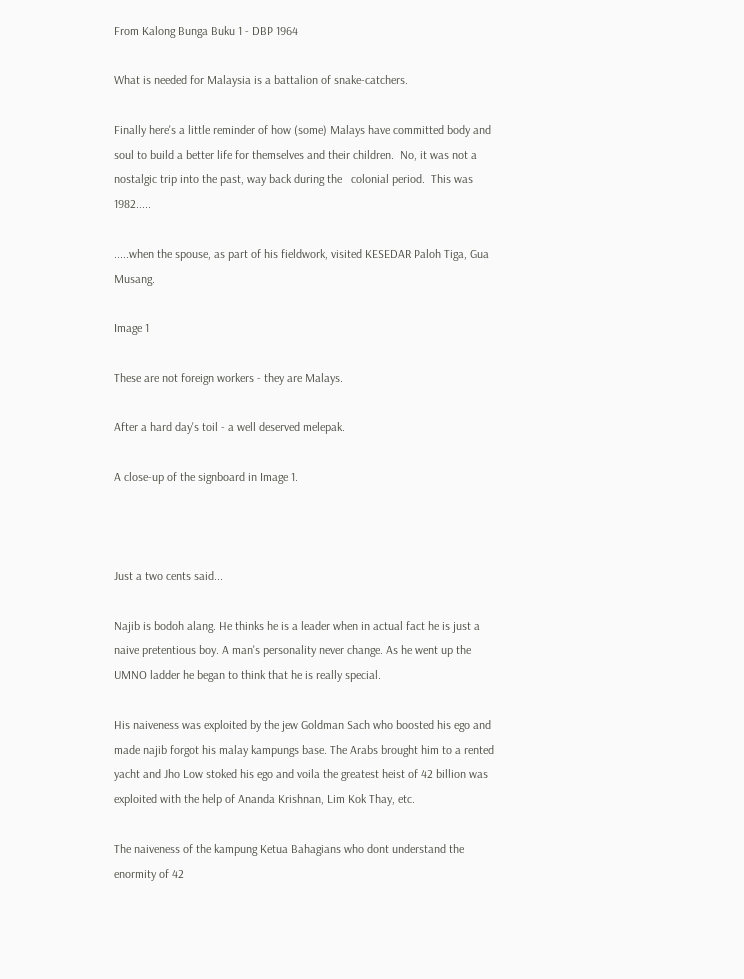From Kalong Bunga Buku 1 - DBP 1964

What is needed for Malaysia is a battalion of snake-catchers.

Finally here's a little reminder of how (some) Malays have committed body and soul to build a better life for themselves and their children.  No, it was not a nostalgic trip into the past, way back during the   colonial period.  This was 1982.....

.....when the spouse, as part of his fieldwork, visited KESEDAR Paloh Tiga, Gua Musang.

Image 1

These are not foreign workers - they are Malays.

After a hard day's toil - a well deserved melepak.

A close-up of the signboard in Image 1.



Just a two cents said...

Najib is bodoh alang. He thinks he is a leader when in actual fact he is just a naive pretentious boy. A man's personality never change. As he went up the UMNO ladder he began to think that he is really special.

His naiveness was exploited by the jew Goldman Sach who boosted his ego and made najib forgot his malay kampungs base. The Arabs brought him to a rented yacht and Jho Low stoked his ego and voila the greatest heist of 42 billion was exploited with the help of Ananda Krishnan, Lim Kok Thay, etc.

The naiveness of the kampung Ketua Bahagians who dont understand the enormity of 42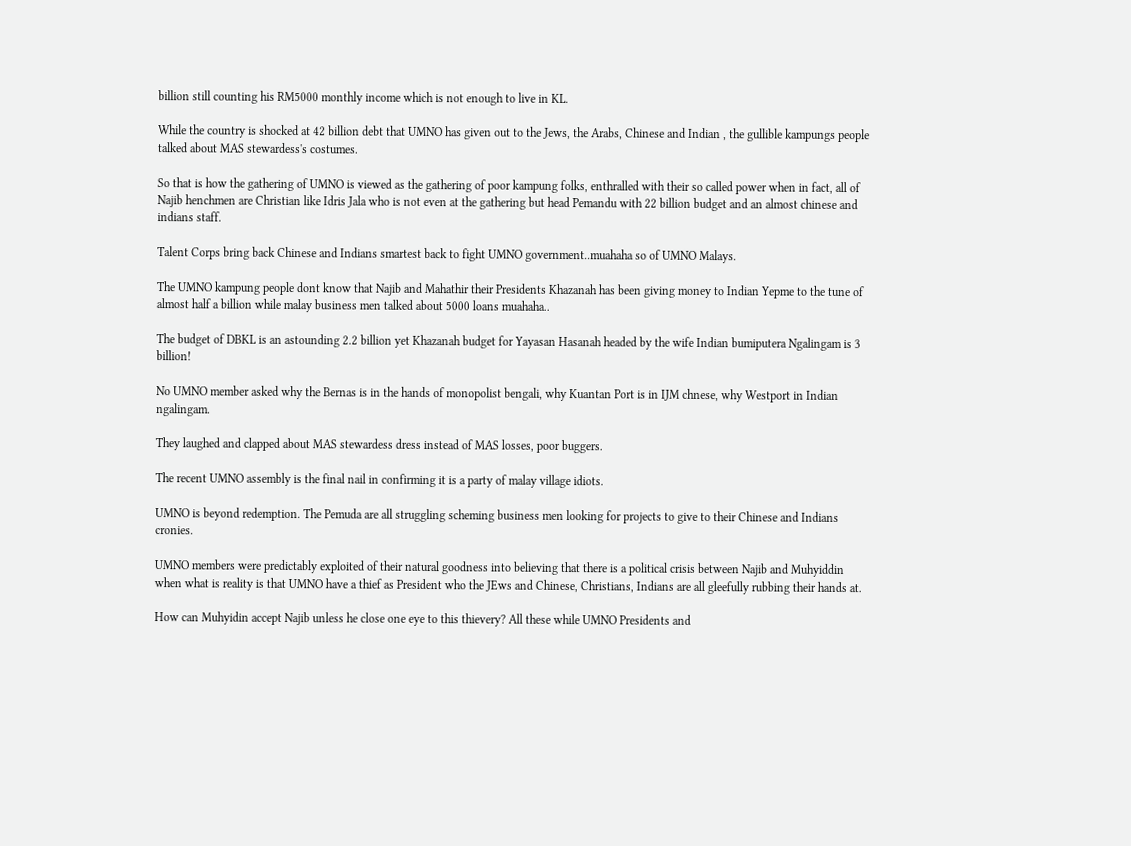billion still counting his RM5000 monthly income which is not enough to live in KL.

While the country is shocked at 42 billion debt that UMNO has given out to the Jews, the Arabs, Chinese and Indian , the gullible kampungs people talked about MAS stewardess's costumes.

So that is how the gathering of UMNO is viewed as the gathering of poor kampung folks, enthralled with their so called power when in fact, all of Najib henchmen are Christian like Idris Jala who is not even at the gathering but head Pemandu with 22 billion budget and an almost chinese and indians staff.

Talent Corps bring back Chinese and Indians smartest back to fight UMNO government..muahaha so of UMNO Malays.

The UMNO kampung people dont know that Najib and Mahathir their Presidents Khazanah has been giving money to Indian Yepme to the tune of almost half a billion while malay business men talked about 5000 loans muahaha..

The budget of DBKL is an astounding 2.2 billion yet Khazanah budget for Yayasan Hasanah headed by the wife Indian bumiputera Ngalingam is 3 billion!

No UMNO member asked why the Bernas is in the hands of monopolist bengali, why Kuantan Port is in IJM chnese, why Westport in Indian ngalingam.

They laughed and clapped about MAS stewardess dress instead of MAS losses, poor buggers.

The recent UMNO assembly is the final nail in confirming it is a party of malay village idiots.

UMNO is beyond redemption. The Pemuda are all struggling scheming business men looking for projects to give to their Chinese and Indians cronies.

UMNO members were predictably exploited of their natural goodness into believing that there is a political crisis between Najib and Muhyiddin when what is reality is that UMNO have a thief as President who the JEws and Chinese, Christians, Indians are all gleefully rubbing their hands at.

How can Muhyidin accept Najib unless he close one eye to this thievery? All these while UMNO Presidents and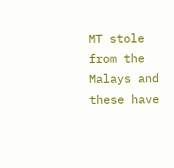MT stole from the Malays and these have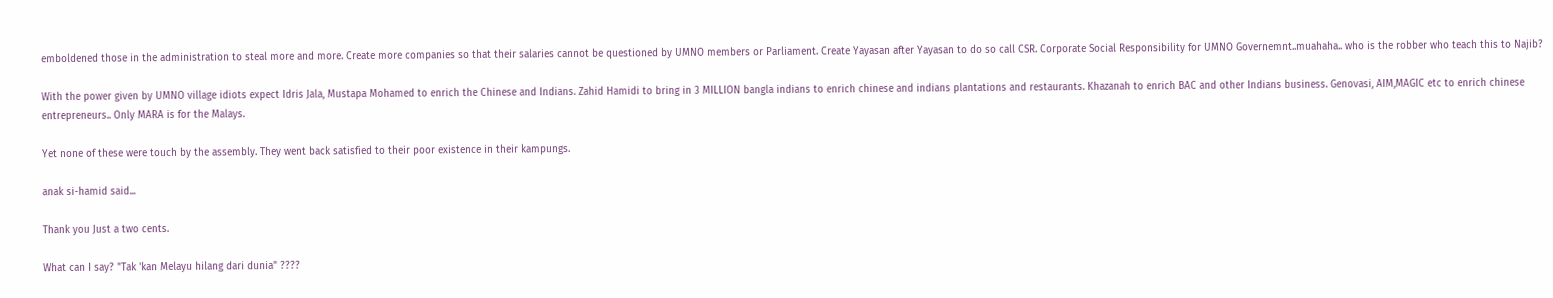emboldened those in the administration to steal more and more. Create more companies so that their salaries cannot be questioned by UMNO members or Parliament. Create Yayasan after Yayasan to do so call CSR. Corporate Social Responsibility for UMNO Governemnt..muahaha.. who is the robber who teach this to Najib?

With the power given by UMNO village idiots expect Idris Jala, Mustapa Mohamed to enrich the Chinese and Indians. Zahid Hamidi to bring in 3 MILLION bangla indians to enrich chinese and indians plantations and restaurants. Khazanah to enrich BAC and other Indians business. Genovasi, AIM,MAGIC etc to enrich chinese entrepreneurs.. Only MARA is for the Malays.

Yet none of these were touch by the assembly. They went back satisfied to their poor existence in their kampungs.

anak si-hamid said...

Thank you Just a two cents.

What can I say? "Tak 'kan Melayu hilang dari dunia" ????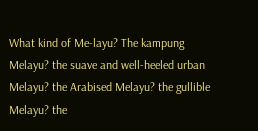What kind of Me-layu? The kampung Melayu? the suave and well-heeled urban Melayu? the Arabised Melayu? the gullible Melayu? the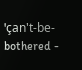'çan't-be-bothered -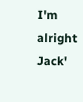I'm alright Jack'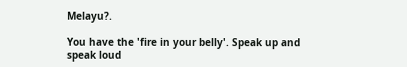Melayu?.

You have the 'fire in your belly'. Speak up and speak loud